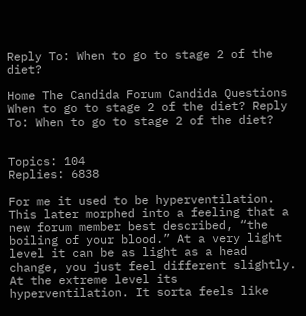Reply To: When to go to stage 2 of the diet?

Home The Candida Forum Candida Questions When to go to stage 2 of the diet? Reply To: When to go to stage 2 of the diet?


Topics: 104
Replies: 6838

For me it used to be hyperventilation. This later morphed into a feeling that a new forum member best described, “the boiling of your blood.” At a very light level it can be as light as a head change, you just feel different slightly. At the extreme level its hyperventilation. It sorta feels like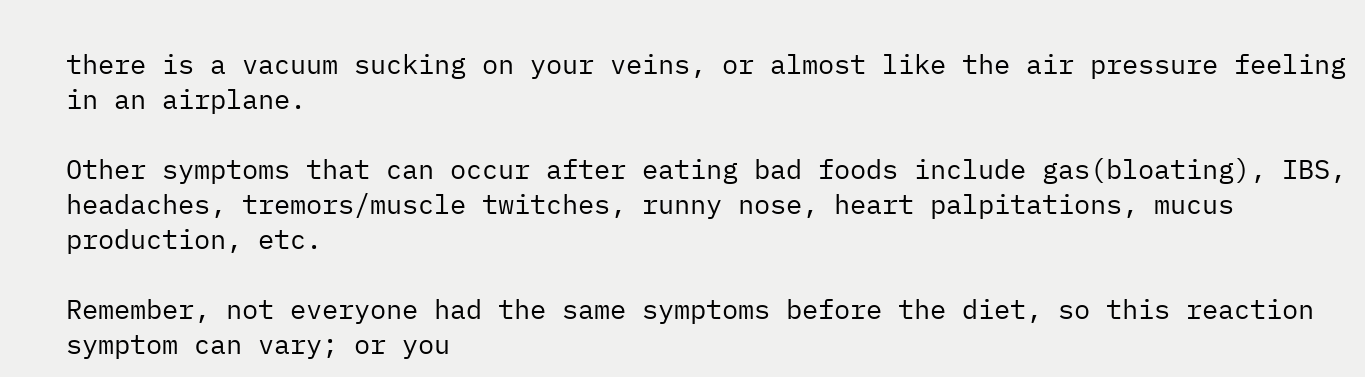there is a vacuum sucking on your veins, or almost like the air pressure feeling in an airplane.

Other symptoms that can occur after eating bad foods include gas(bloating), IBS, headaches, tremors/muscle twitches, runny nose, heart palpitations, mucus production, etc.

Remember, not everyone had the same symptoms before the diet, so this reaction symptom can vary; or you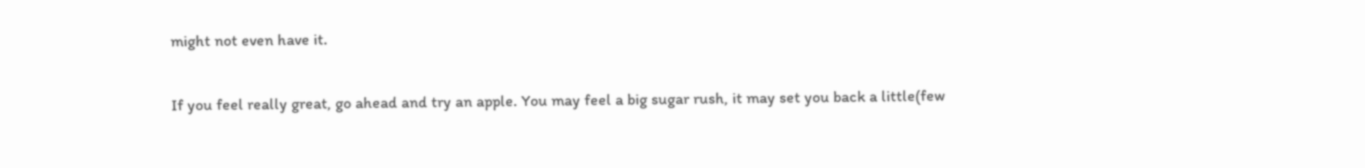might not even have it.

If you feel really great, go ahead and try an apple. You may feel a big sugar rush, it may set you back a little(few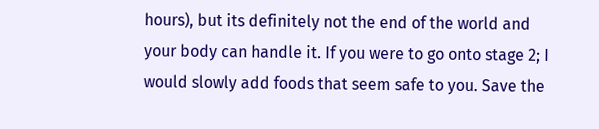hours), but its definitely not the end of the world and your body can handle it. If you were to go onto stage 2; I would slowly add foods that seem safe to you. Save the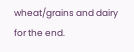wheat/grains and dairy for the end.